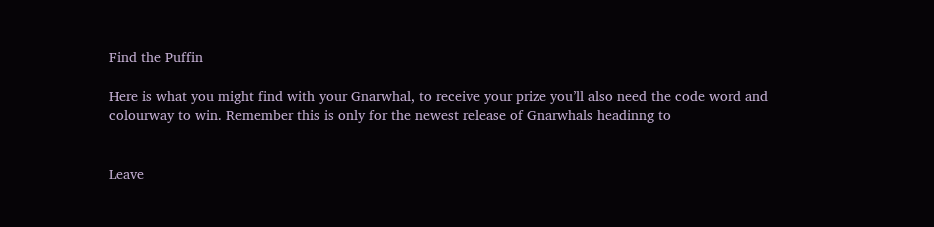Find the Puffin

Here is what you might find with your Gnarwhal, to receive your prize you’ll also need the code word and colourway to win. Remember this is only for the newest release of Gnarwhals headinng to


Leave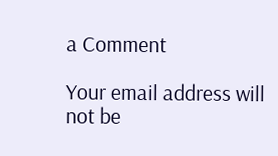a Comment

Your email address will not be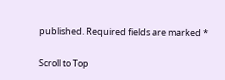published. Required fields are marked *

Scroll to Top